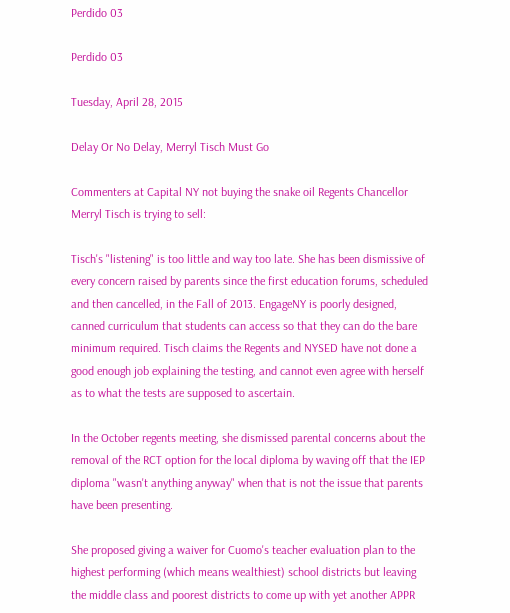Perdido 03

Perdido 03

Tuesday, April 28, 2015

Delay Or No Delay, Merryl Tisch Must Go

Commenters at Capital NY not buying the snake oil Regents Chancellor Merryl Tisch is trying to sell:

Tisch's "listening" is too little and way too late. She has been dismissive of every concern raised by parents since the first education forums, scheduled and then cancelled, in the Fall of 2013. EngageNY is poorly designed, canned curriculum that students can access so that they can do the bare minimum required. Tisch claims the Regents and NYSED have not done a good enough job explaining the testing, and cannot even agree with herself as to what the tests are supposed to ascertain.

In the October regents meeting, she dismissed parental concerns about the removal of the RCT option for the local diploma by waving off that the IEP diploma "wasn't anything anyway" when that is not the issue that parents have been presenting.

She proposed giving a waiver for Cuomo's teacher evaluation plan to the highest performing (which means wealthiest) school districts but leaving the middle class and poorest districts to come up with yet another APPR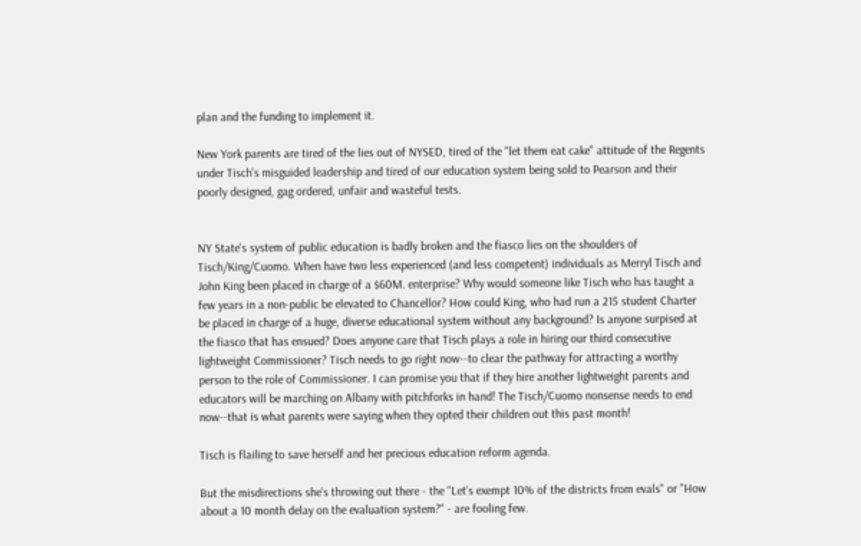plan and the funding to implement it.

New York parents are tired of the lies out of NYSED, tired of the "let them eat cake" attitude of the Regents under Tisch's misguided leadership and tired of our education system being sold to Pearson and their poorly designed, gag ordered, unfair and wasteful tests.


NY State's system of public education is badly broken and the fiasco lies on the shoulders of Tisch/King/Cuomo. When have two less experienced (and less competent) individuals as Merryl Tisch and John King been placed in charge of a $60M. enterprise? Why would someone like Tisch who has taught a few years in a non-public be elevated to Chancellor? How could King, who had run a 215 student Charter be placed in charge of a huge, diverse educational system without any background? Is anyone surpised at the fiasco that has ensued? Does anyone care that Tisch plays a role in hiring our third consecutive lightweight Commissioner? Tisch needs to go right now--to clear the pathway for attracting a worthy person to the role of Commissioner. I can promise you that if they hire another lightweight parents and educators will be marching on Albany with pitchforks in hand! The Tisch/Cuomo nonsense needs to end now--that is what parents were saying when they opted their children out this past month!

Tisch is flailing to save herself and her precious education reform agenda.

But the misdirections she's throwing out there - the "Let's exempt 10% of the districts from evals" or "How about a 10 month delay on the evaluation system?" - are fooling few.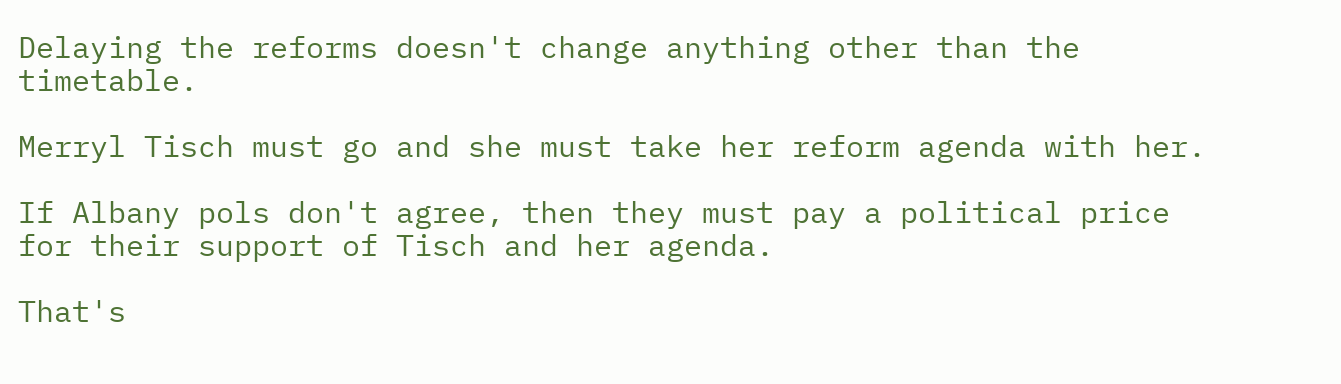Delaying the reforms doesn't change anything other than the timetable.

Merryl Tisch must go and she must take her reform agenda with her.

If Albany pols don't agree, then they must pay a political price for their support of Tisch and her agenda.

That's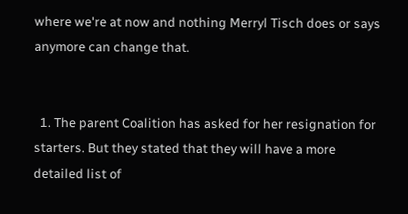where we're at now and nothing Merryl Tisch does or says anymore can change that.


  1. The parent Coalition has asked for her resignation for starters. But they stated that they will have a more detailed list of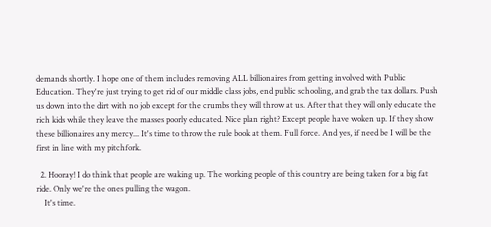demands shortly. I hope one of them includes removing ALL billionaires from getting involved with Public Education. They're just trying to get rid of our middle class jobs, end public schooling, and grab the tax dollars. Push us down into the dirt with no job except for the crumbs they will throw at us. After that they will only educate the rich kids while they leave the masses poorly educated. Nice plan right? Except people have woken up. If they show these billionaires any mercy... It's time to throw the rule book at them. Full force. And yes, if need be I will be the first in line with my pitchfork.

  2. Hooray! I do think that people are waking up. The working people of this country are being taken for a big fat ride. Only we're the ones pulling the wagon.
    It's time.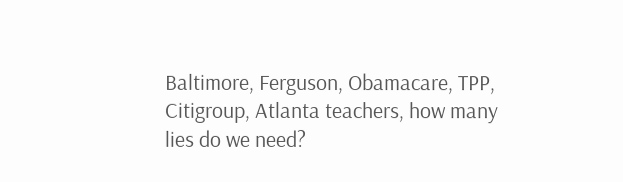Baltimore, Ferguson, Obamacare, TPP, Citigroup, Atlanta teachers, how many lies do we need?